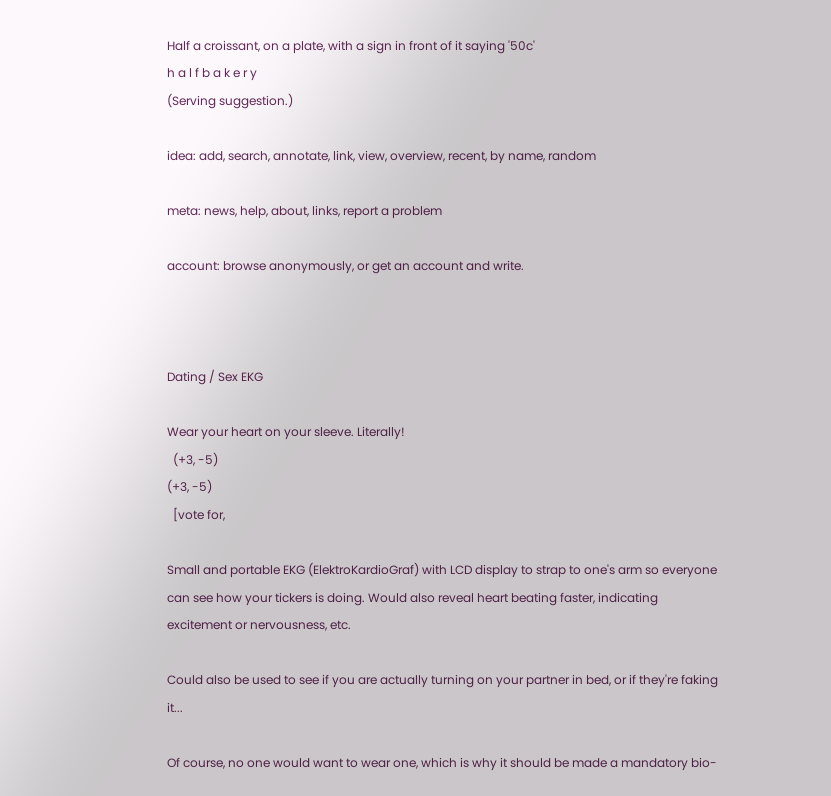Half a croissant, on a plate, with a sign in front of it saying '50c'
h a l f b a k e r y
(Serving suggestion.)

idea: add, search, annotate, link, view, overview, recent, by name, random

meta: news, help, about, links, report a problem

account: browse anonymously, or get an account and write.



Dating / Sex EKG

Wear your heart on your sleeve. Literally!
  (+3, -5)
(+3, -5)
  [vote for,

Small and portable EKG (ElektroKardioGraf) with LCD display to strap to one's arm so everyone can see how your tickers is doing. Would also reveal heart beating faster, indicating excitement or nervousness, etc.

Could also be used to see if you are actually turning on your partner in bed, or if they're faking it...

Of course, no one would want to wear one, which is why it should be made a mandatory bio-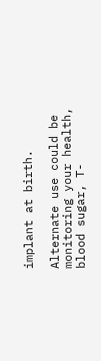implant at birth.

Alternate use could be monitoring your health, blood sugar, T-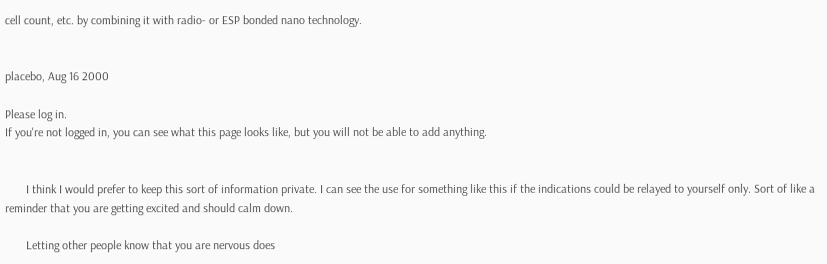cell count, etc. by combining it with radio- or ESP bonded nano technology.


placebo, Aug 16 2000

Please log in.
If you're not logged in, you can see what this page looks like, but you will not be able to add anything.


       I think I would prefer to keep this sort of information private. I can see the use for something like this if the indications could be relayed to yourself only. Sort of like a reminder that you are getting excited and should calm down.

       Letting other people know that you are nervous does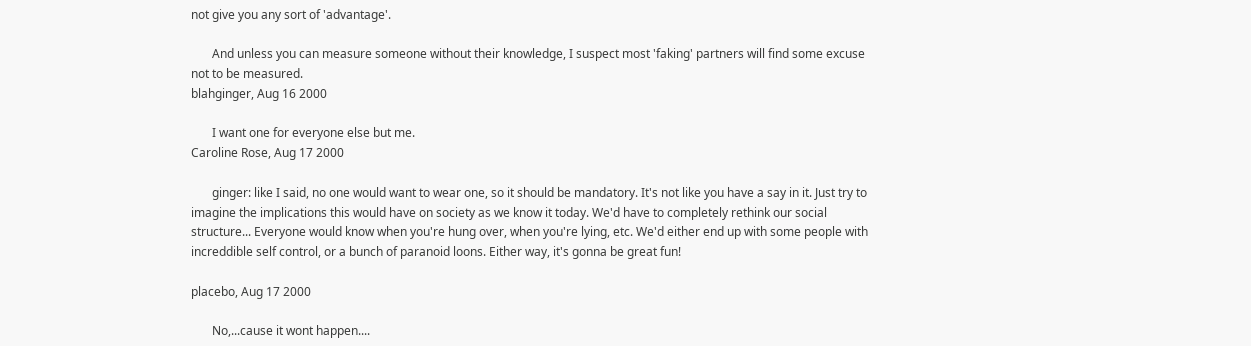not give you any sort of 'advantage'.

       And unless you can measure someone without their knowledge, I suspect most 'faking' partners will find some excuse not to be measured.
blahginger, Aug 16 2000

       I want one for everyone else but me.
Caroline Rose, Aug 17 2000

       ginger: like I said, no one would want to wear one, so it should be mandatory. It's not like you have a say in it. Just try to imagine the implications this would have on society as we know it today. We'd have to completely rethink our social structure... Everyone would know when you're hung over, when you're lying, etc. We'd either end up with some people with increddible self control, or a bunch of paranoid loons. Either way, it's gonna be great fun!

placebo, Aug 17 2000

       No,...cause it wont happen....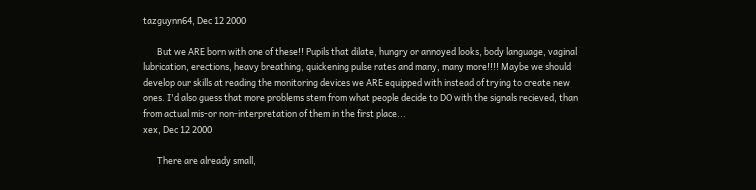tazguynn64, Dec 12 2000

       But we ARE born with one of these!! Pupils that dilate, hungry or annoyed looks, body language, vaginal lubrication, erections, heavy breathing, quickening pulse rates and many, many more!!!! Maybe we should develop our skills at reading the monitoring devices we ARE equipped with instead of trying to create new ones. I'd also guess that more problems stem from what people decide to DO with the signals recieved, than from actual mis-or non-interpretation of them in the first place...
xex, Dec 12 2000

       There are already small,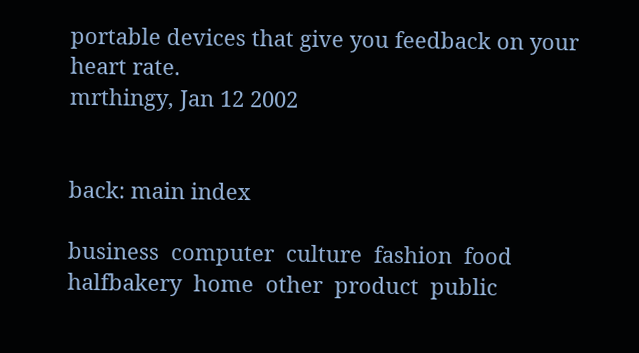portable devices that give you feedback on your heart rate.
mrthingy, Jan 12 2002


back: main index

business  computer  culture  fashion  food  halfbakery  home  other  product  public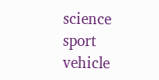science  sport  vehicle